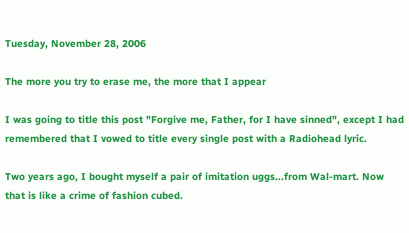Tuesday, November 28, 2006

The more you try to erase me, the more that I appear

I was going to title this post "Forgive me, Father, for I have sinned", except I had remembered that I vowed to title every single post with a Radiohead lyric.

Two years ago, I bought myself a pair of imitation uggs...from Wal-mart. Now that is like a crime of fashion cubed.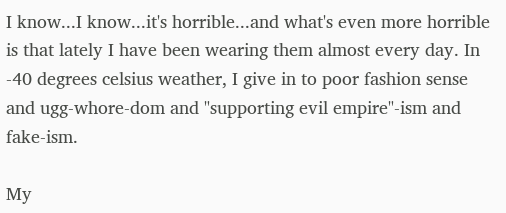I know...I know...it's horrible...and what's even more horrible is that lately I have been wearing them almost every day. In -40 degrees celsius weather, I give in to poor fashion sense and ugg-whore-dom and "supporting evil empire"-ism and fake-ism.

My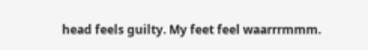head feels guilty. My feet feel waarrrmmm.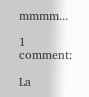mmmm...

1 comment:

La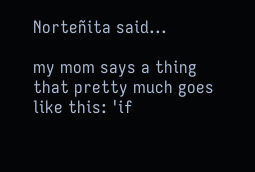Norteñita said...

my mom says a thing that pretty much goes like this: 'if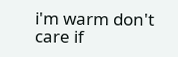i'm warm don't care if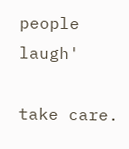people laugh'

take care.